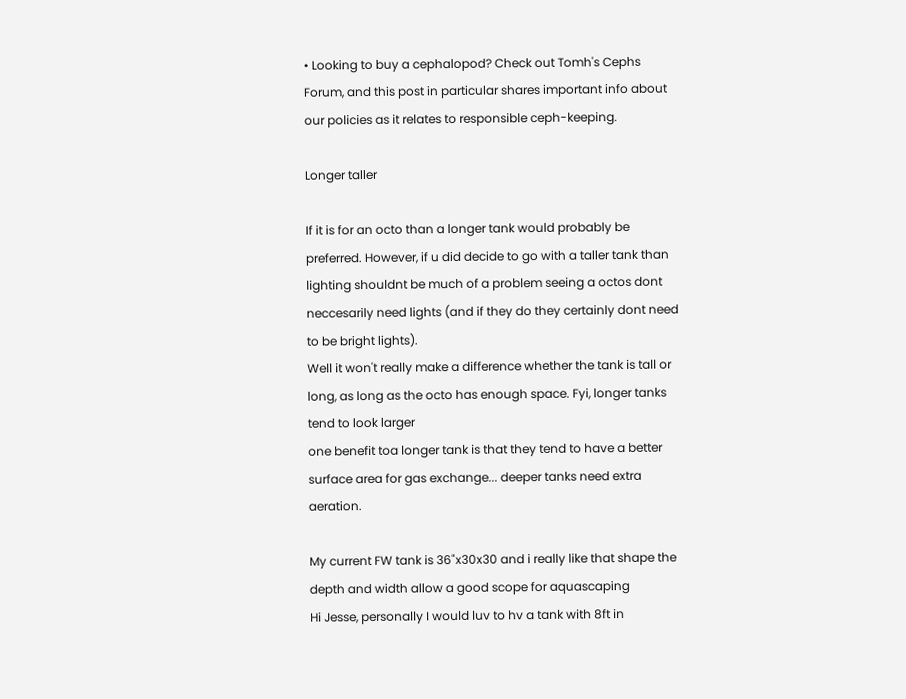• Looking to buy a cephalopod? Check out Tomh's Cephs Forum, and this post in particular shares important info about our policies as it relates to responsible ceph-keeping.

Longer taller

If it is for an octo than a longer tank would probably be preferred. However, if u did decide to go with a taller tank than lighting shouldnt be much of a problem seeing a octos dont neccesarily need lights (and if they do they certainly dont need to be bright lights).
Well it won't really make a difference whether the tank is tall or long, as long as the octo has enough space. Fyi, longer tanks tend to look larger
one benefit toa longer tank is that they tend to have a better surface area for gas exchange... deeper tanks need extra aeration.

My current FW tank is 36"x30x30 and i really like that shape the depth and width allow a good scope for aquascaping
Hi Jesse, personally I would luv to hv a tank with 8ft in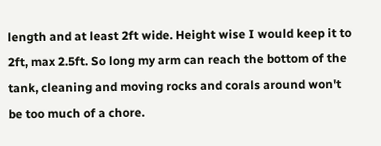length and at least 2ft wide. Height wise I would keep it to 2ft, max 2.5ft. So long my arm can reach the bottom of the tank, cleaning and moving rocks and corals around won't be too much of a chore.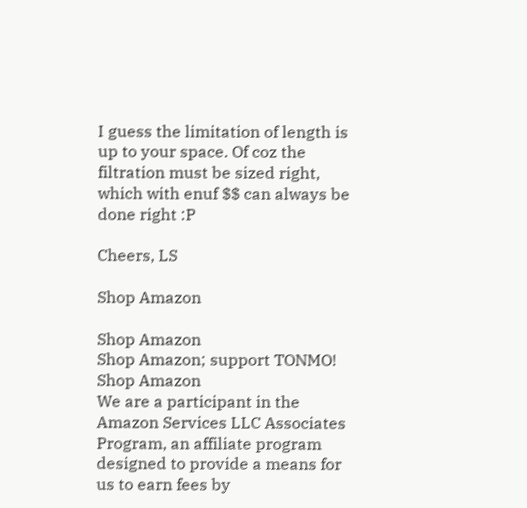I guess the limitation of length is up to your space. Of coz the filtration must be sized right, which with enuf $$ can always be done right :P

Cheers, LS

Shop Amazon

Shop Amazon
Shop Amazon; support TONMO!
Shop Amazon
We are a participant in the Amazon Services LLC Associates Program, an affiliate program designed to provide a means for us to earn fees by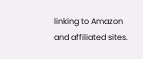linking to Amazon and affiliated sites.